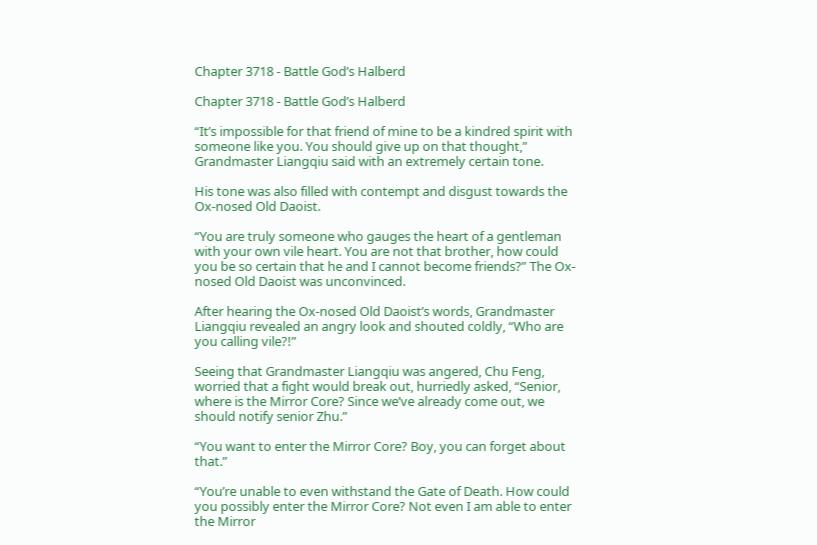Chapter 3718 - Battle God’s Halberd

Chapter 3718 - Battle God’s Halberd

“It’s impossible for that friend of mine to be a kindred spirit with someone like you. You should give up on that thought,” Grandmaster Liangqiu said with an extremely certain tone.

His tone was also filled with contempt and disgust towards the Ox-nosed Old Daoist.

“You are truly someone who gauges the heart of a gentleman with your own vile heart. You are not that brother, how could you be so certain that he and I cannot become friends?” The Ox-nosed Old Daoist was unconvinced.

After hearing the Ox-nosed Old Daoist’s words, Grandmaster Liangqiu revealed an angry look and shouted coldly, “Who are you calling vile?!”

Seeing that Grandmaster Liangqiu was angered, Chu Feng, worried that a fight would break out, hurriedly asked, “Senior, where is the Mirror Core? Since we’ve already come out, we should notify senior Zhu.”

“You want to enter the Mirror Core? Boy, you can forget about that.”

“You’re unable to even withstand the Gate of Death. How could you possibly enter the Mirror Core? Not even I am able to enter the Mirror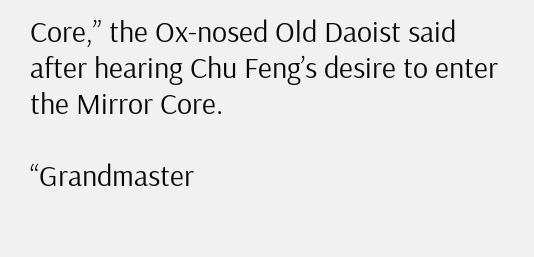Core,” the Ox-nosed Old Daoist said after hearing Chu Feng’s desire to enter the Mirror Core.

“Grandmaster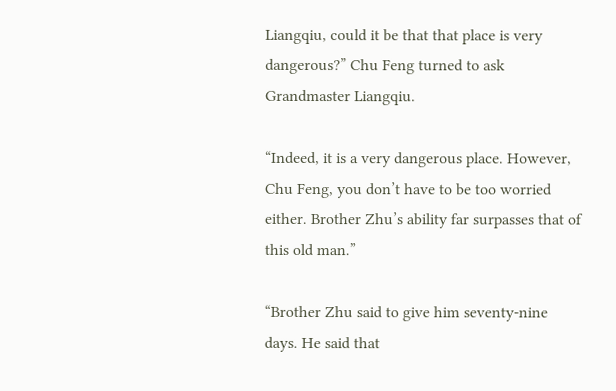Liangqiu, could it be that that place is very dangerous?” Chu Feng turned to ask Grandmaster Liangqiu.

“Indeed, it is a very dangerous place. However, Chu Feng, you don’t have to be too worried either. Brother Zhu’s ability far surpasses that of this old man.”

“Brother Zhu said to give him seventy-nine days. He said that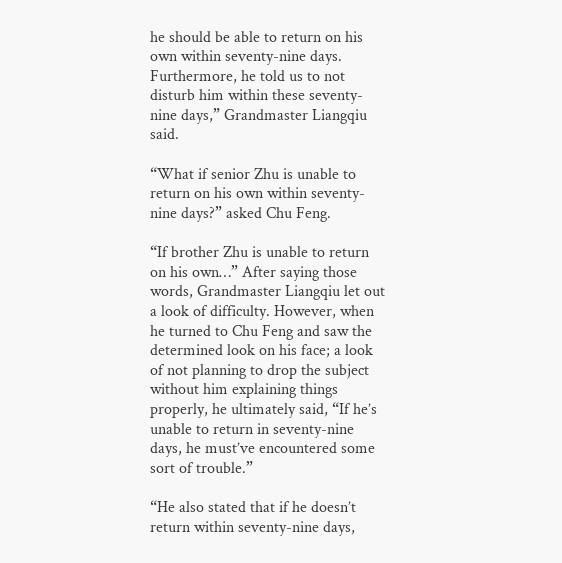he should be able to return on his own within seventy-nine days. Furthermore, he told us to not disturb him within these seventy-nine days,” Grandmaster Liangqiu said.

“What if senior Zhu is unable to return on his own within seventy-nine days?” asked Chu Feng.

“If brother Zhu is unable to return on his own…” After saying those words, Grandmaster Liangqiu let out a look of difficulty. However, when he turned to Chu Feng and saw the determined look on his face; a look of not planning to drop the subject without him explaining things properly, he ultimately said, “If he’s unable to return in seventy-nine days, he must’ve encountered some sort of trouble.”

“He also stated that if he doesn’t return within seventy-nine days,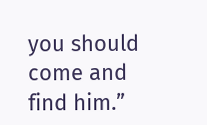you should come and find him.”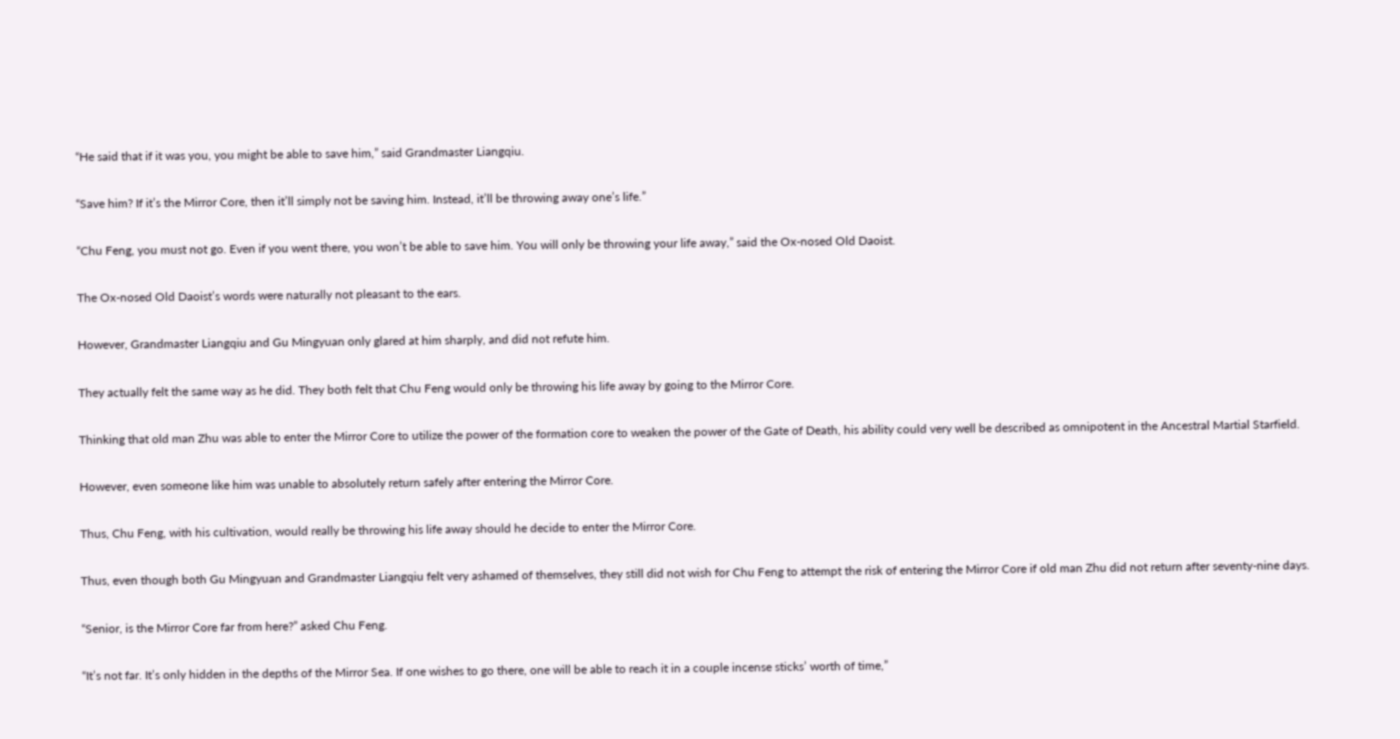“He said that if it was you, you might be able to save him,” said Grandmaster Liangqiu.

“Save him? If it’s the Mirror Core, then it’ll simply not be saving him. Instead, it’ll be throwing away one’s life.”

“Chu Feng, you must not go. Even if you went there, you won’t be able to save him. You will only be throwing your life away,” said the Ox-nosed Old Daoist.

The Ox-nosed Old Daoist’s words were naturally not pleasant to the ears.

However, Grandmaster Liangqiu and Gu Mingyuan only glared at him sharply, and did not refute him.

They actually felt the same way as he did. They both felt that Chu Feng would only be throwing his life away by going to the Mirror Core.

Thinking that old man Zhu was able to enter the Mirror Core to utilize the power of the formation core to weaken the power of the Gate of Death, his ability could very well be described as omnipotent in the Ancestral Martial Starfield.

However, even someone like him was unable to absolutely return safely after entering the Mirror Core.

Thus, Chu Feng, with his cultivation, would really be throwing his life away should he decide to enter the Mirror Core.

Thus, even though both Gu Mingyuan and Grandmaster Liangqiu felt very ashamed of themselves, they still did not wish for Chu Feng to attempt the risk of entering the Mirror Core if old man Zhu did not return after seventy-nine days.

“Senior, is the Mirror Core far from here?” asked Chu Feng.

“It’s not far. It’s only hidden in the depths of the Mirror Sea. If one wishes to go there, one will be able to reach it in a couple incense sticks’ worth of time,”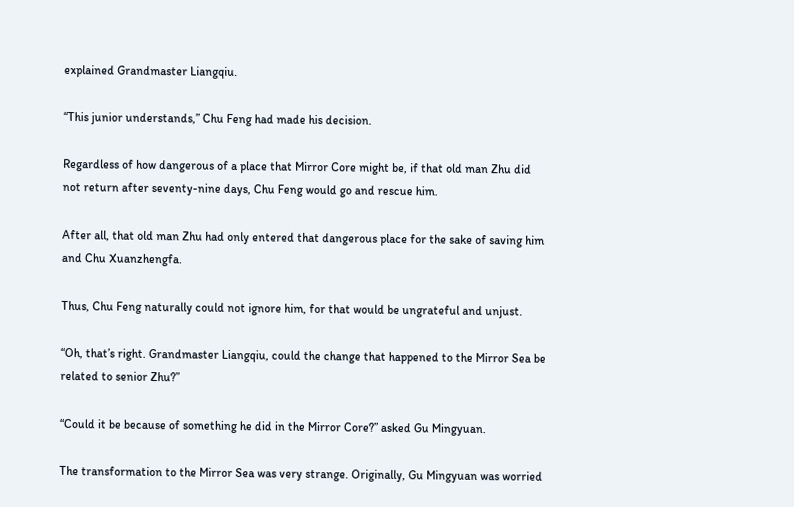explained Grandmaster Liangqiu.

“This junior understands,” Chu Feng had made his decision.

Regardless of how dangerous of a place that Mirror Core might be, if that old man Zhu did not return after seventy-nine days, Chu Feng would go and rescue him.

After all, that old man Zhu had only entered that dangerous place for the sake of saving him and Chu Xuanzhengfa.

Thus, Chu Feng naturally could not ignore him, for that would be ungrateful and unjust.

“Oh, that’s right. Grandmaster Liangqiu, could the change that happened to the Mirror Sea be related to senior Zhu?”

“Could it be because of something he did in the Mirror Core?” asked Gu Mingyuan.

The transformation to the Mirror Sea was very strange. Originally, Gu Mingyuan was worried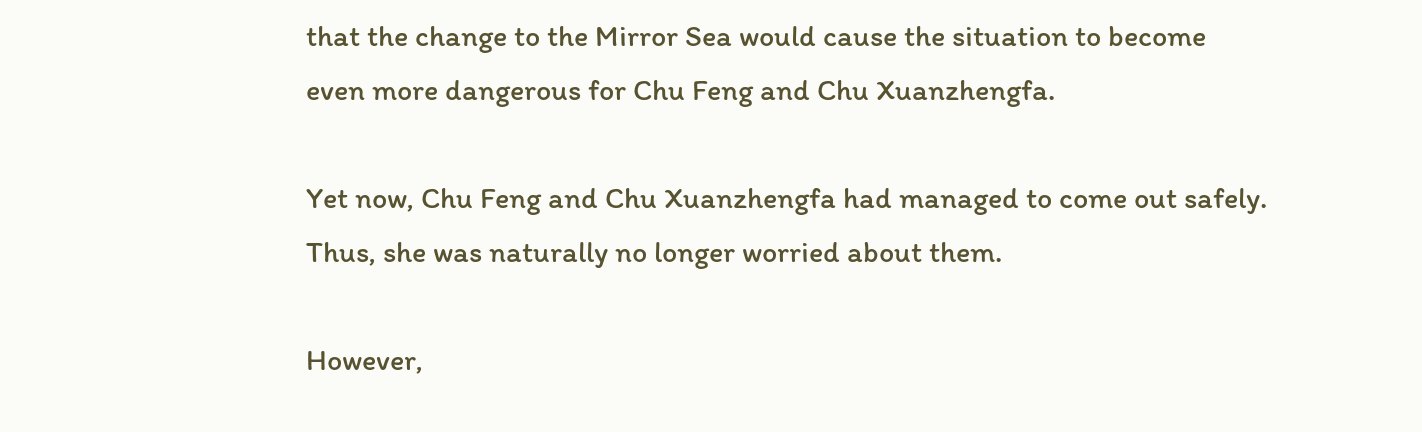that the change to the Mirror Sea would cause the situation to become even more dangerous for Chu Feng and Chu Xuanzhengfa.

Yet now, Chu Feng and Chu Xuanzhengfa had managed to come out safely. Thus, she was naturally no longer worried about them.

However,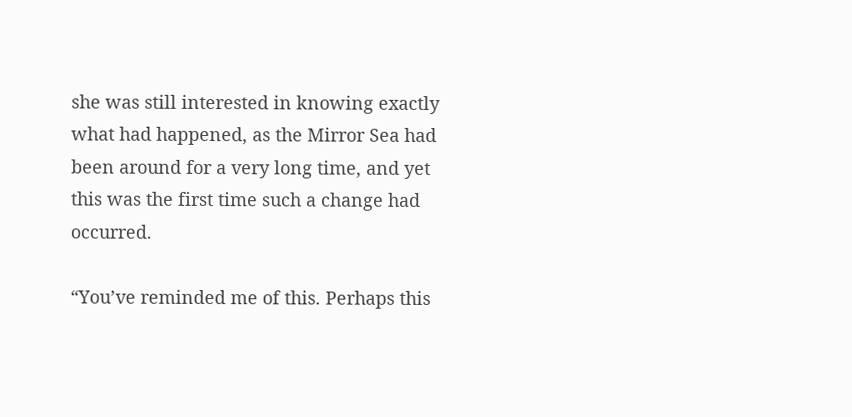she was still interested in knowing exactly what had happened, as the Mirror Sea had been around for a very long time, and yet this was the first time such a change had occurred.

“You’ve reminded me of this. Perhaps this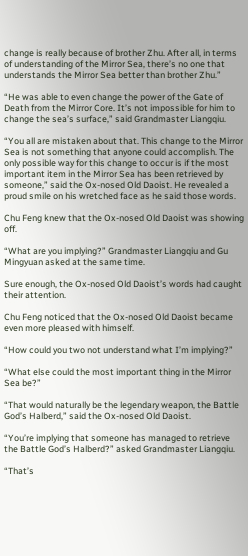change is really because of brother Zhu. After all, in terms of understanding of the Mirror Sea, there’s no one that understands the Mirror Sea better than brother Zhu.”

“He was able to even change the power of the Gate of Death from the Mirror Core. It’s not impossible for him to change the sea’s surface,” said Grandmaster Liangqiu.

“You all are mistaken about that. This change to the Mirror Sea is not something that anyone could accomplish. The only possible way for this change to occur is if the most important item in the Mirror Sea has been retrieved by someone,” said the Ox-nosed Old Daoist. He revealed a proud smile on his wretched face as he said those words.

Chu Feng knew that the Ox-nosed Old Daoist was showing off.

“What are you implying?” Grandmaster Liangqiu and Gu Mingyuan asked at the same time.

Sure enough, the Ox-nosed Old Daoist’s words had caught their attention.

Chu Feng noticed that the Ox-nosed Old Daoist became even more pleased with himself.

“How could you two not understand what I’m implying?”

“What else could the most important thing in the Mirror Sea be?”

“That would naturally be the legendary weapon, the Battle God’s Halberd,” said the Ox-nosed Old Daoist.

“You’re implying that someone has managed to retrieve the Battle God’s Halberd?” asked Grandmaster Liangqiu.

“That’s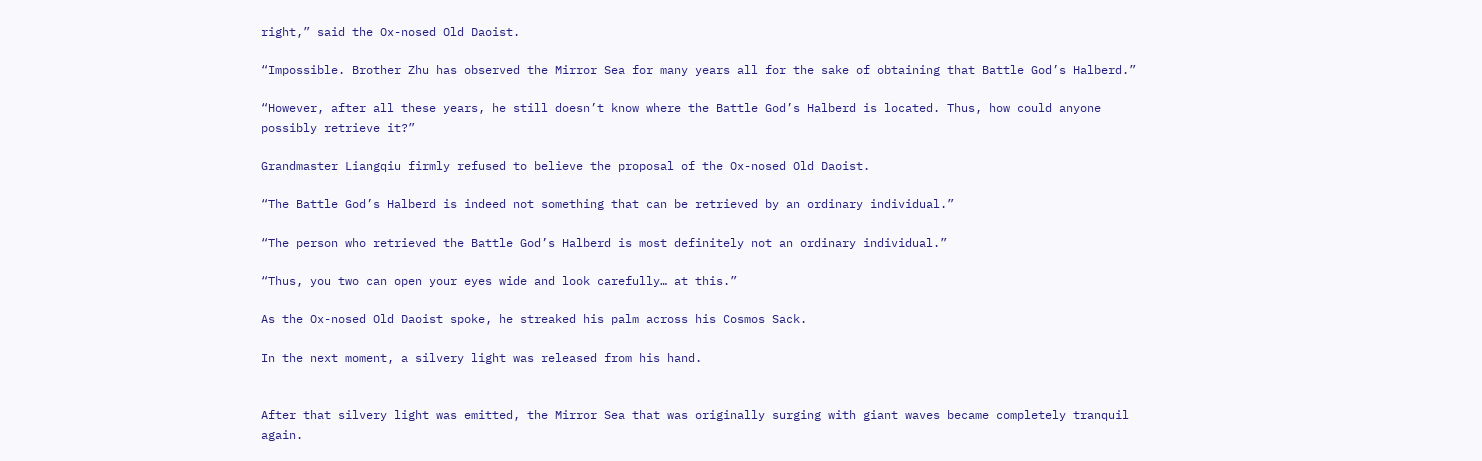right,” said the Ox-nosed Old Daoist.

“Impossible. Brother Zhu has observed the Mirror Sea for many years all for the sake of obtaining that Battle God’s Halberd.”

“However, after all these years, he still doesn’t know where the Battle God’s Halberd is located. Thus, how could anyone possibly retrieve it?”

Grandmaster Liangqiu firmly refused to believe the proposal of the Ox-nosed Old Daoist.

“The Battle God’s Halberd is indeed not something that can be retrieved by an ordinary individual.”

“The person who retrieved the Battle God’s Halberd is most definitely not an ordinary individual.”

“Thus, you two can open your eyes wide and look carefully… at this.”

As the Ox-nosed Old Daoist spoke, he streaked his palm across his Cosmos Sack.

In the next moment, a silvery light was released from his hand.


After that silvery light was emitted, the Mirror Sea that was originally surging with giant waves became completely tranquil again.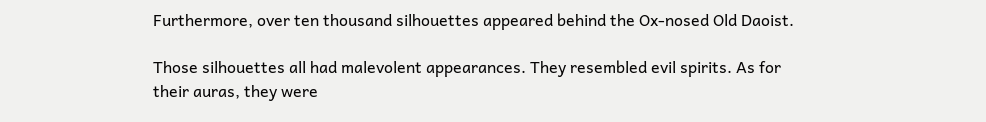Furthermore, over ten thousand silhouettes appeared behind the Ox-nosed Old Daoist.

Those silhouettes all had malevolent appearances. They resembled evil spirits. As for their auras, they were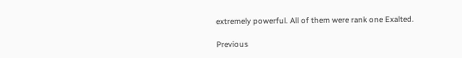extremely powerful. All of them were rank one Exalted.

Previous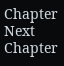Chapter Next Chapter